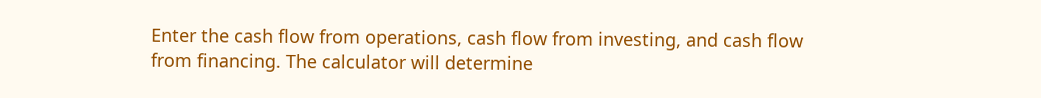Enter the cash flow from operations, cash flow from investing, and cash flow from financing. The calculator will determine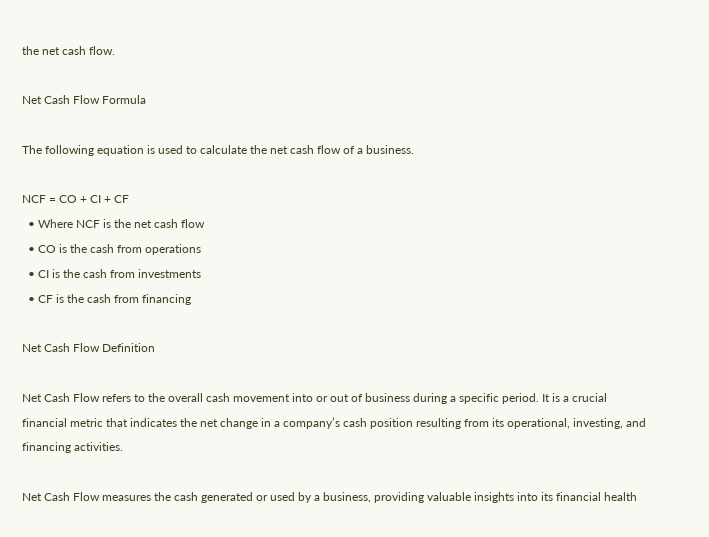the net cash flow.

Net Cash Flow Formula

The following equation is used to calculate the net cash flow of a business.

NCF = CO + CI + CF
  • Where NCF is the net cash flow
  • CO is the cash from operations
  • CI is the cash from investments
  • CF is the cash from financing

Net Cash Flow Definition

Net Cash Flow refers to the overall cash movement into or out of business during a specific period. It is a crucial financial metric that indicates the net change in a company’s cash position resulting from its operational, investing, and financing activities.

Net Cash Flow measures the cash generated or used by a business, providing valuable insights into its financial health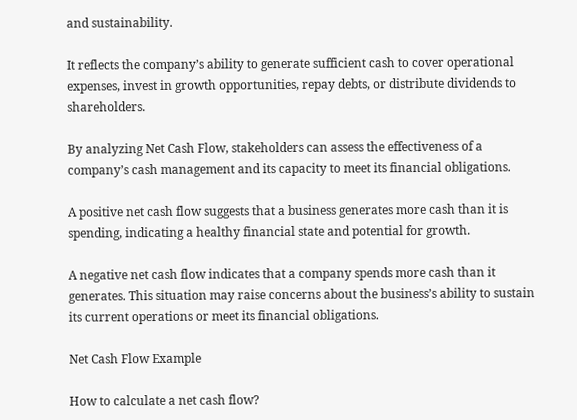and sustainability.

It reflects the company’s ability to generate sufficient cash to cover operational expenses, invest in growth opportunities, repay debts, or distribute dividends to shareholders.

By analyzing Net Cash Flow, stakeholders can assess the effectiveness of a company’s cash management and its capacity to meet its financial obligations.

A positive net cash flow suggests that a business generates more cash than it is spending, indicating a healthy financial state and potential for growth.

A negative net cash flow indicates that a company spends more cash than it generates. This situation may raise concerns about the business’s ability to sustain its current operations or meet its financial obligations.

Net Cash Flow Example

How to calculate a net cash flow?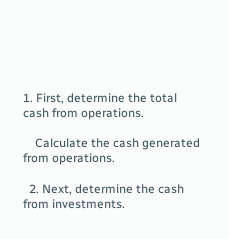1. First, determine the total cash from operations.

    Calculate the cash generated from operations.

  2. Next, determine the cash from investments.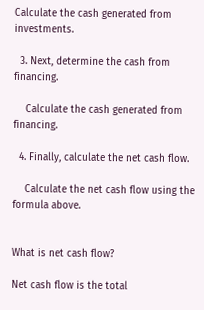Calculate the cash generated from investments.

  3. Next, determine the cash from financing.

    Calculate the cash generated from financing.

  4. Finally, calculate the net cash flow.

    Calculate the net cash flow using the formula above.


What is net cash flow?

Net cash flow is the total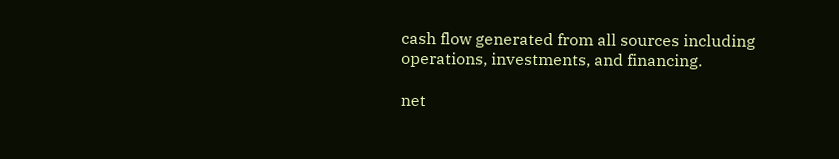cash flow generated from all sources including operations, investments, and financing.

net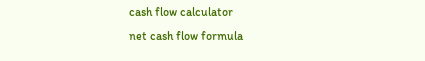cash flow calculator
net cash flow formula